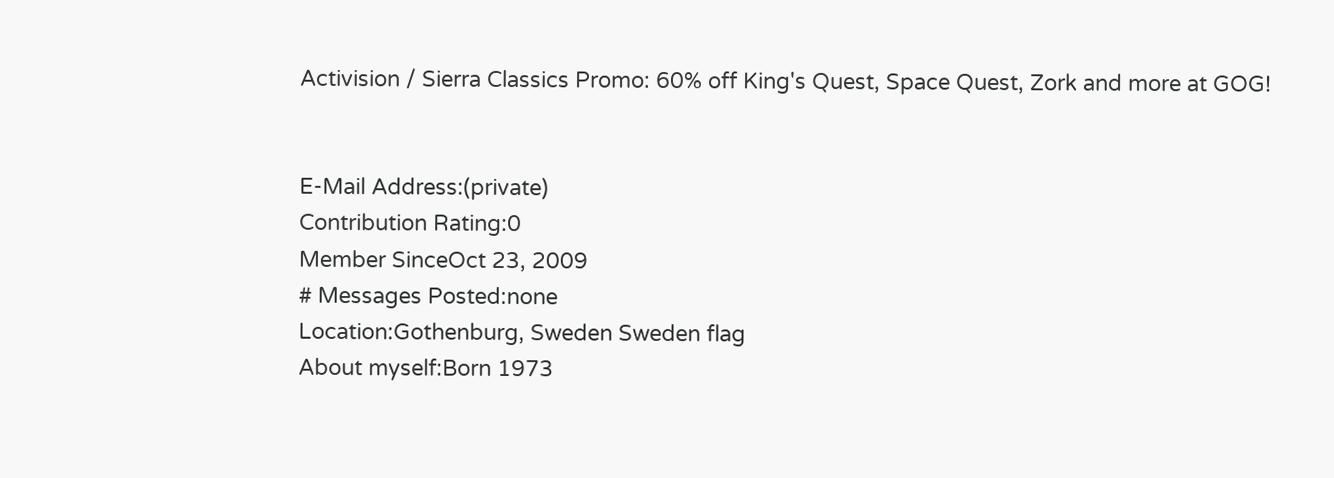Activision / Sierra Classics Promo: 60% off King's Quest, Space Quest, Zork and more at GOG!


E-Mail Address:(private)
Contribution Rating:0
Member SinceOct 23, 2009
# Messages Posted:none
Location:Gothenburg, Sweden Sweden flag
About myself:Born 1973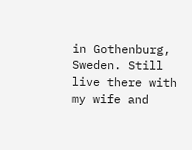in Gothenburg, Sweden. Still live there with my wife and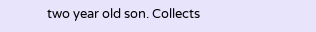two year old son. Collects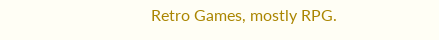Retro Games, mostly RPG.